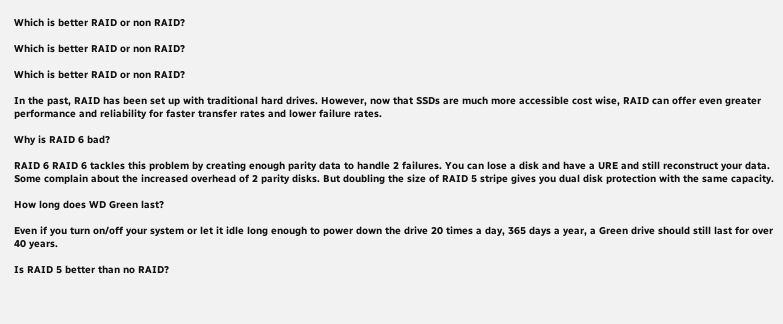Which is better RAID or non RAID?

Which is better RAID or non RAID?

Which is better RAID or non RAID?

In the past, RAID has been set up with traditional hard drives. However, now that SSDs are much more accessible cost wise, RAID can offer even greater performance and reliability for faster transfer rates and lower failure rates.

Why is RAID 6 bad?

RAID 6 RAID 6 tackles this problem by creating enough parity data to handle 2 failures. You can lose a disk and have a URE and still reconstruct your data. Some complain about the increased overhead of 2 parity disks. But doubling the size of RAID 5 stripe gives you dual disk protection with the same capacity.

How long does WD Green last?

Even if you turn on/off your system or let it idle long enough to power down the drive 20 times a day, 365 days a year, a Green drive should still last for over 40 years.

Is RAID 5 better than no RAID?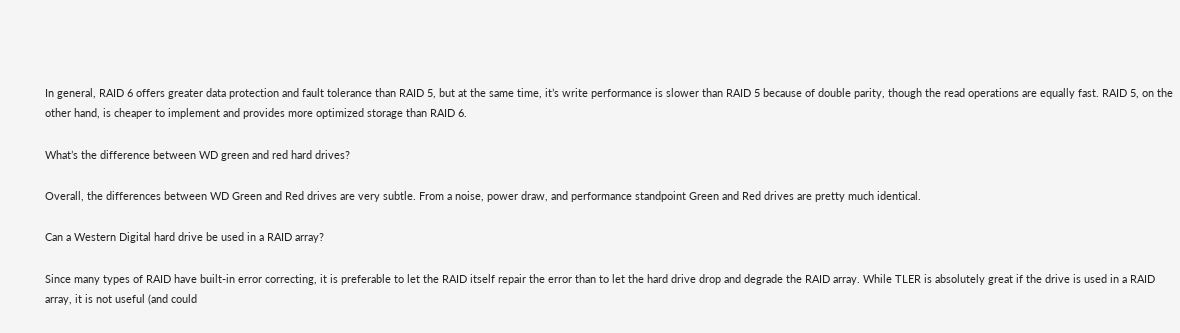In general, RAID 6 offers greater data protection and fault tolerance than RAID 5, but at the same time, it’s write performance is slower than RAID 5 because of double parity, though the read operations are equally fast. RAID 5, on the other hand, is cheaper to implement and provides more optimized storage than RAID 6.

What’s the difference between WD green and red hard drives?

Overall, the differences between WD Green and Red drives are very subtle. From a noise, power draw, and performance standpoint Green and Red drives are pretty much identical.

Can a Western Digital hard drive be used in a RAID array?

Since many types of RAID have built-in error correcting, it is preferable to let the RAID itself repair the error than to let the hard drive drop and degrade the RAID array. While TLER is absolutely great if the drive is used in a RAID array, it is not useful (and could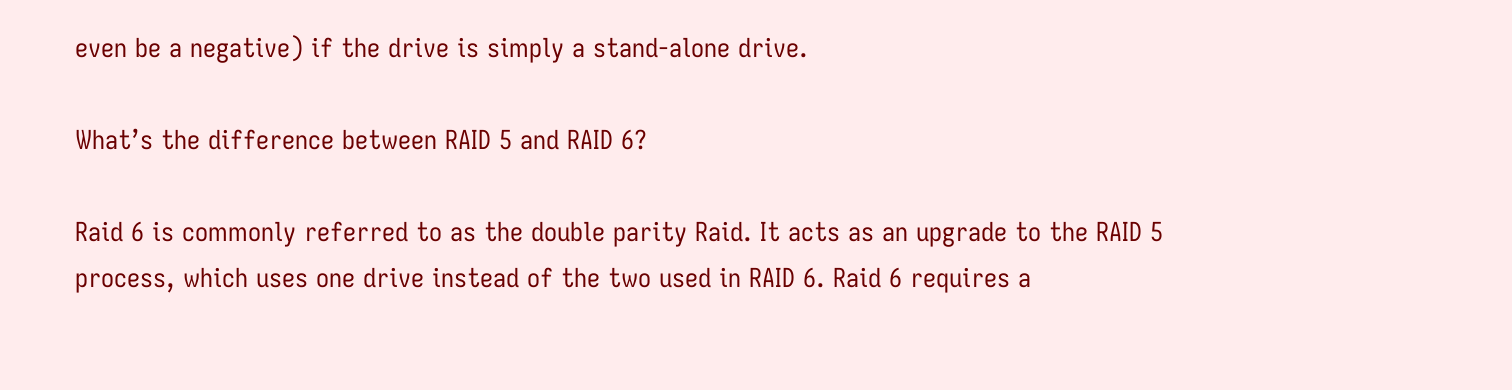even be a negative) if the drive is simply a stand-alone drive.

What’s the difference between RAID 5 and RAID 6?

Raid 6 is commonly referred to as the double parity Raid. It acts as an upgrade to the RAID 5 process, which uses one drive instead of the two used in RAID 6. Raid 6 requires a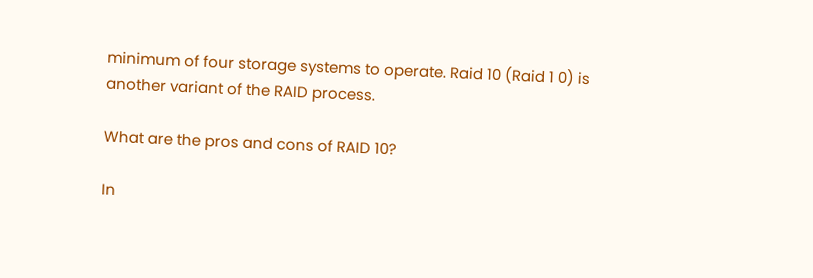minimum of four storage systems to operate. Raid 10 (Raid 1 0) is another variant of the RAID process.

What are the pros and cons of RAID 10?

In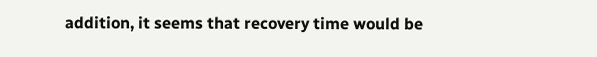addition, it seems that recovery time would be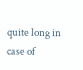quite long in case of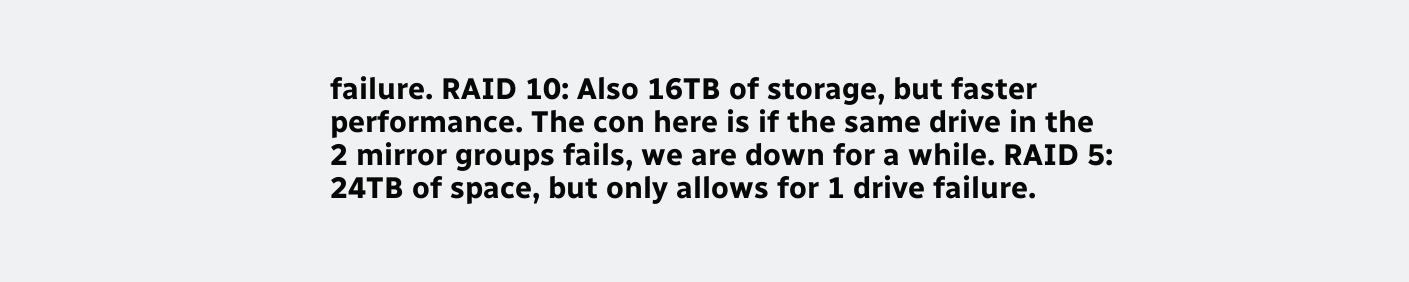failure. RAID 10: Also 16TB of storage, but faster performance. The con here is if the same drive in the 2 mirror groups fails, we are down for a while. RAID 5: 24TB of space, but only allows for 1 drive failure.